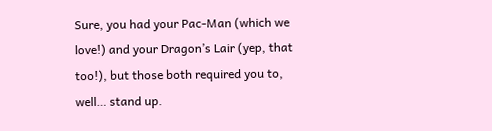Sure, you had your Pac-Man (which we love!) and your Dragon’s Lair (yep, that too!), but those both required you to, well… stand up.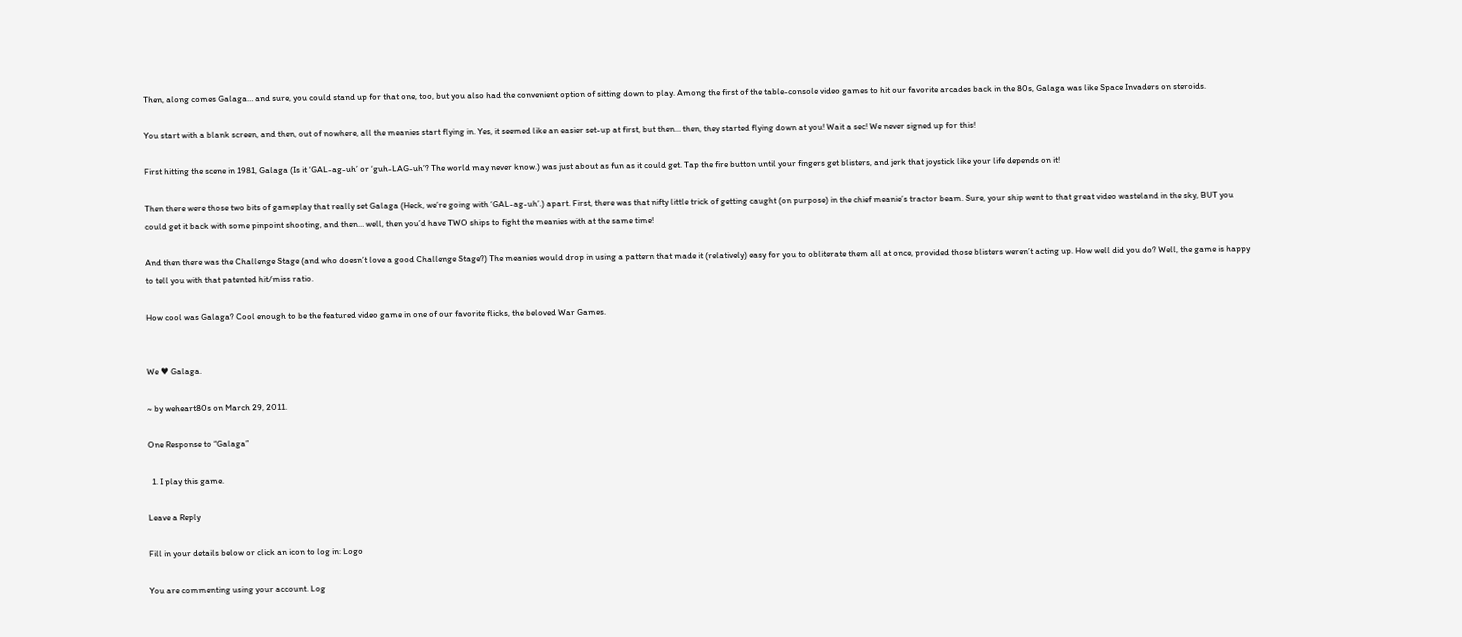Then, along comes Galaga… and sure, you could stand up for that one, too, but you also had the convenient option of sitting down to play. Among the first of the table-console video games to hit our favorite arcades back in the 80s, Galaga was like Space Invaders on steroids.

You start with a blank screen, and then, out of nowhere, all the meanies start flying in. Yes, it seemed like an easier set-up at first, but then… then, they started flying down at you! Wait a sec! We never signed up for this!

First hitting the scene in 1981, Galaga (Is it ‘GAL-ag-uh’ or ‘guh-LAG-uh’? The world may never know.) was just about as fun as it could get. Tap the fire button until your fingers get blisters, and jerk that joystick like your life depends on it!

Then there were those two bits of gameplay that really set Galaga (Heck, we’re going with ‘GAL-ag-uh’.) apart. First, there was that nifty little trick of getting caught (on purpose) in the chief meanie’s tractor beam. Sure, your ship went to that great video wasteland in the sky, BUT you could get it back with some pinpoint shooting, and then… well, then you’d have TWO ships to fight the meanies with at the same time!

And then there was the Challenge Stage (and who doesn’t love a good Challenge Stage?) The meanies would drop in using a pattern that made it (relatively) easy for you to obliterate them all at once, provided those blisters weren’t acting up. How well did you do? Well, the game is happy to tell you with that patented hit/miss ratio.

How cool was Galaga? Cool enough to be the featured video game in one of our favorite flicks, the beloved War Games.


We ♥ Galaga.

~ by weheart80s on March 29, 2011.

One Response to “Galaga”

  1. I play this game.

Leave a Reply

Fill in your details below or click an icon to log in: Logo

You are commenting using your account. Log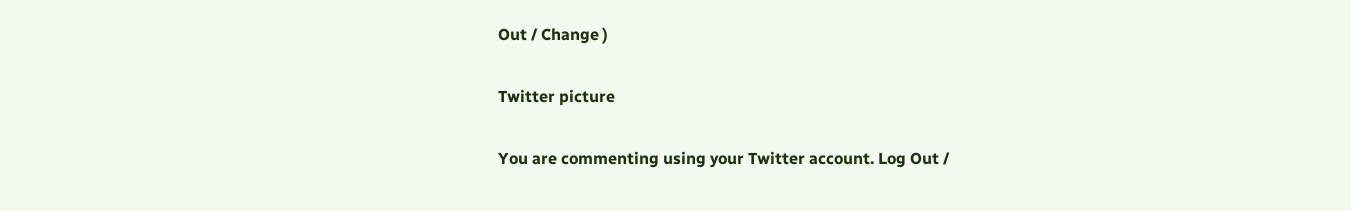Out / Change )

Twitter picture

You are commenting using your Twitter account. Log Out /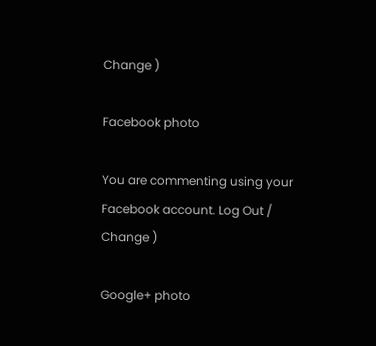Change )

Facebook photo

You are commenting using your Facebook account. Log Out / Change )

Google+ photo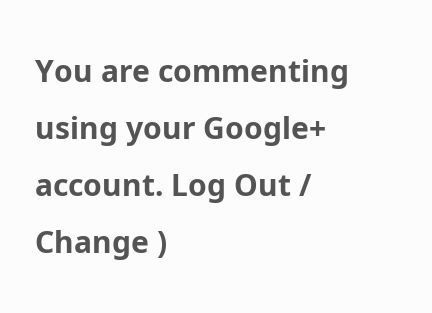You are commenting using your Google+ account. Log Out / Change )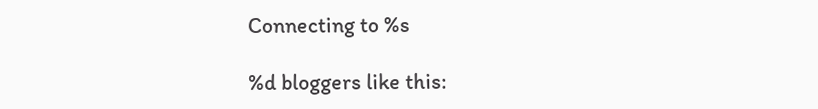Connecting to %s

%d bloggers like this: